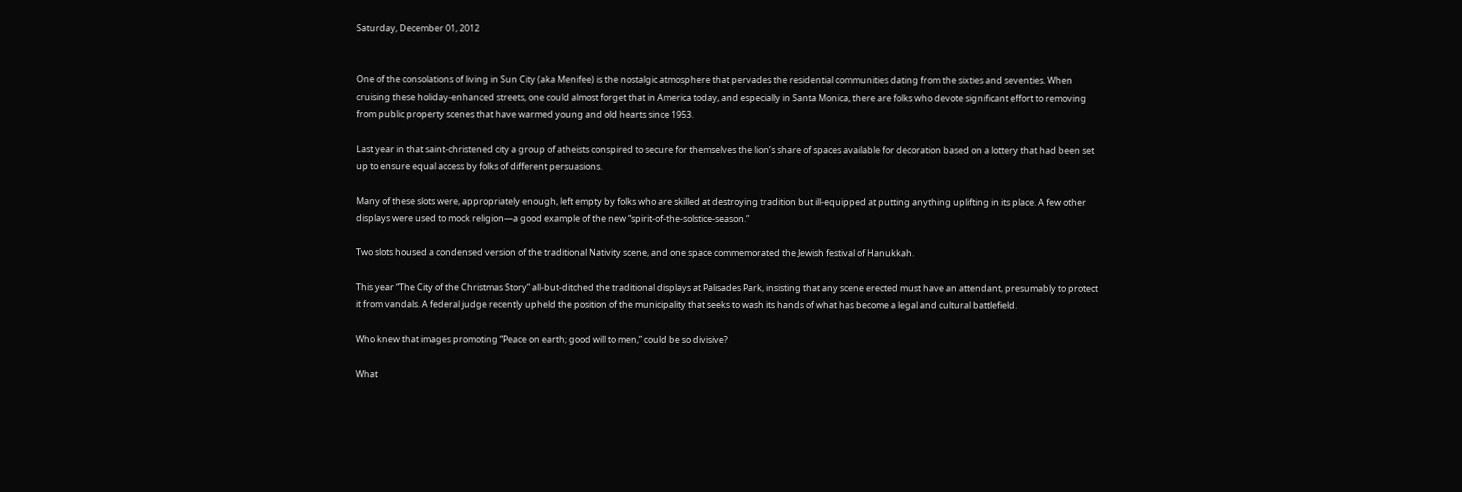Saturday, December 01, 2012


One of the consolations of living in Sun City (aka Menifee) is the nostalgic atmosphere that pervades the residential communities dating from the sixties and seventies. When cruising these holiday-enhanced streets, one could almost forget that in America today, and especially in Santa Monica, there are folks who devote significant effort to removing from public property scenes that have warmed young and old hearts since 1953.

Last year in that saint-christened city a group of atheists conspired to secure for themselves the lion’s share of spaces available for decoration based on a lottery that had been set up to ensure equal access by folks of different persuasions.

Many of these slots were, appropriately enough, left empty by folks who are skilled at destroying tradition but ill-equipped at putting anything uplifting in its place. A few other displays were used to mock religion—a good example of the new “spirit-of-the-solstice-season.”

Two slots housed a condensed version of the traditional Nativity scene, and one space commemorated the Jewish festival of Hanukkah.

This year “The City of the Christmas Story” all-but-ditched the traditional displays at Palisades Park, insisting that any scene erected must have an attendant, presumably to protect it from vandals. A federal judge recently upheld the position of the municipality that seeks to wash its hands of what has become a legal and cultural battlefield.

Who knew that images promoting “Peace on earth; good will to men,” could be so divisive?

What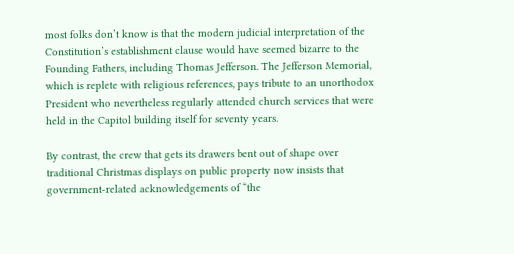most folks don’t know is that the modern judicial interpretation of the Constitution’s establishment clause would have seemed bizarre to the Founding Fathers, including Thomas Jefferson. The Jefferson Memorial, which is replete with religious references, pays tribute to an unorthodox President who nevertheless regularly attended church services that were held in the Capitol building itself for seventy years.

By contrast, the crew that gets its drawers bent out of shape over traditional Christmas displays on public property now insists that government-related acknowledgements of “the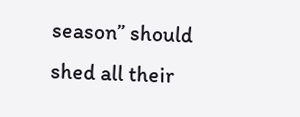season” should shed all their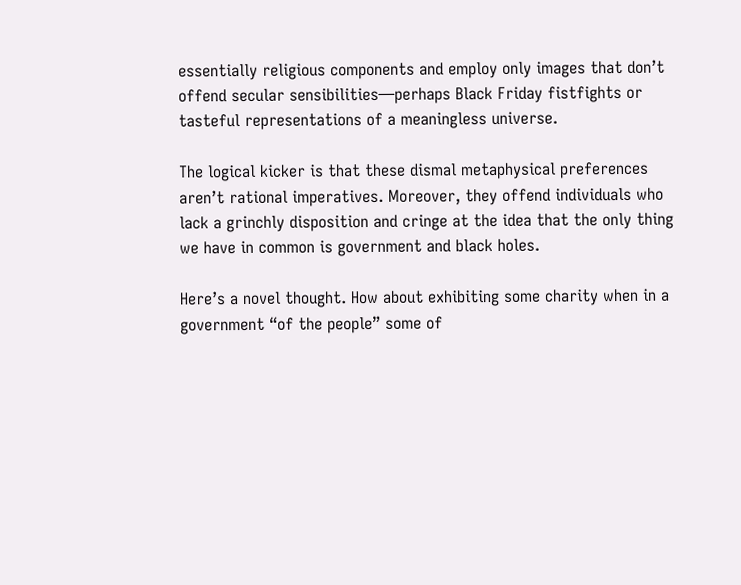essentially religious components and employ only images that don’t offend secular sensibilities—perhaps Black Friday fistfights or tasteful representations of a meaningless universe.

The logical kicker is that these dismal metaphysical preferences aren’t rational imperatives. Moreover, they offend individuals who lack a grinchly disposition and cringe at the idea that the only thing we have in common is government and black holes.

Here’s a novel thought. How about exhibiting some charity when in a government “of the people” some of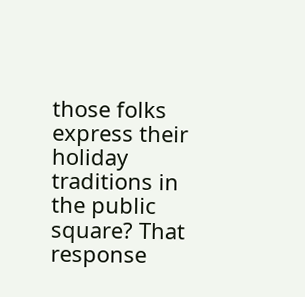those folks express their holiday traditions in the public square? That response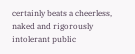certainly beats a cheerless, naked and rigorously intolerant public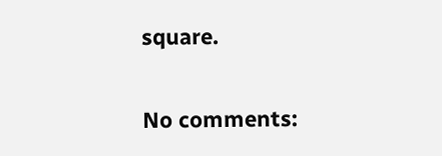square.

No comments: